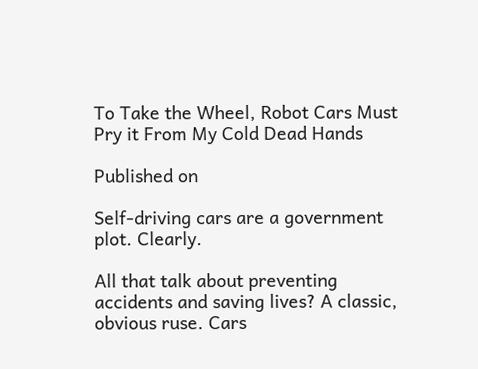To Take the Wheel, Robot Cars Must Pry it From My Cold Dead Hands

Published on

Self-driving cars are a government plot. Clearly.

All that talk about preventing accidents and saving lives? A classic, obvious ruse. Cars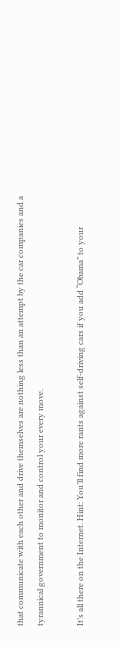that communicate with each other and drive themselves are nothing less than an attempt by the car companies and a tyrannical government to monitor and control your every move.

It’s all there on the Internet. Hint: You’ll find more rants against self-driving cars if you add “Obama” to your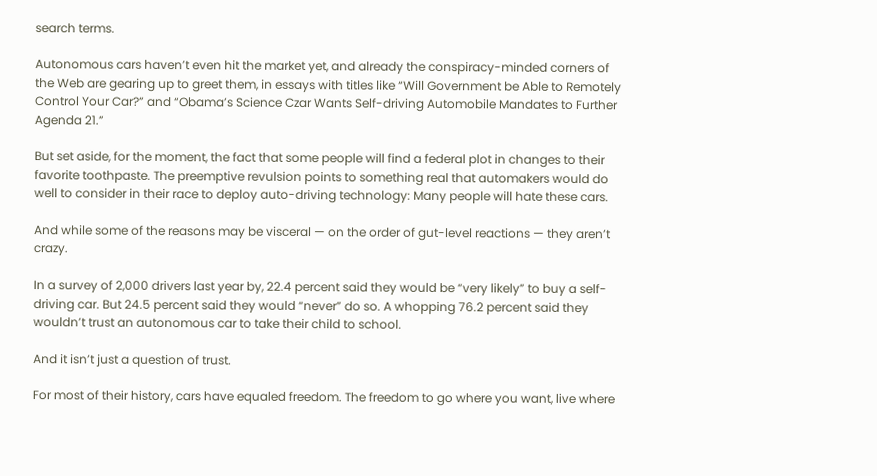search terms.

Autonomous cars haven’t even hit the market yet, and already the conspiracy-minded corners of the Web are gearing up to greet them, in essays with titles like “Will Government be Able to Remotely Control Your Car?” and “Obama’s Science Czar Wants Self-driving Automobile Mandates to Further Agenda 21.”

But set aside, for the moment, the fact that some people will find a federal plot in changes to their favorite toothpaste. The preemptive revulsion points to something real that automakers would do well to consider in their race to deploy auto-driving technology: Many people will hate these cars.

And while some of the reasons may be visceral — on the order of gut-level reactions — they aren’t crazy.

In a survey of 2,000 drivers last year by, 22.4 percent said they would be “very likely” to buy a self-driving car. But 24.5 percent said they would “never” do so. A whopping 76.2 percent said they wouldn’t trust an autonomous car to take their child to school.

And it isn’t just a question of trust.

For most of their history, cars have equaled freedom. The freedom to go where you want, live where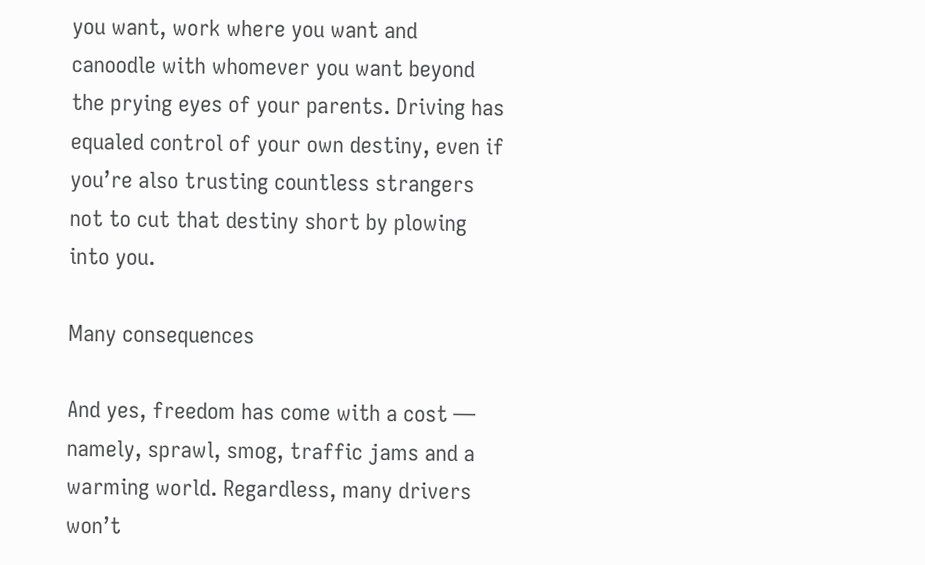you want, work where you want and canoodle with whomever you want beyond the prying eyes of your parents. Driving has equaled control of your own destiny, even if you’re also trusting countless strangers not to cut that destiny short by plowing into you.

Many consequences

And yes, freedom has come with a cost — namely, sprawl, smog, traffic jams and a warming world. Regardless, many drivers won’t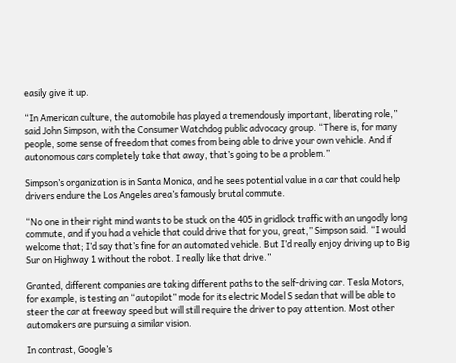easily give it up.

“In American culture, the automobile has played a tremendously important, liberating role,” said John Simpson, with the Consumer Watchdog public advocacy group. “There is, for many people, some sense of freedom that comes from being able to drive your own vehicle. And if autonomous cars completely take that away, that’s going to be a problem.”

Simpson’s organization is in Santa Monica, and he sees potential value in a car that could help drivers endure the Los Angeles area’s famously brutal commute.

“No one in their right mind wants to be stuck on the 405 in gridlock traffic with an ungodly long commute, and if you had a vehicle that could drive that for you, great,” Simpson said. “I would welcome that; I’d say that’s fine for an automated vehicle. But I’d really enjoy driving up to Big Sur on Highway 1 without the robot. I really like that drive.”

Granted, different companies are taking different paths to the self-driving car. Tesla Motors, for example, is testing an “autopilot” mode for its electric Model S sedan that will be able to steer the car at freeway speed but will still require the driver to pay attention. Most other automakers are pursuing a similar vision.

In contrast, Google’s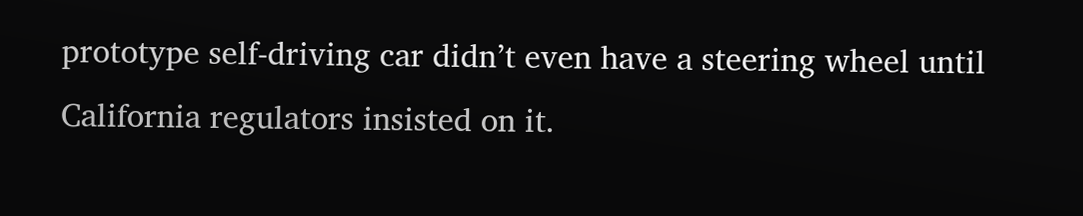prototype self-driving car didn’t even have a steering wheel until California regulators insisted on it.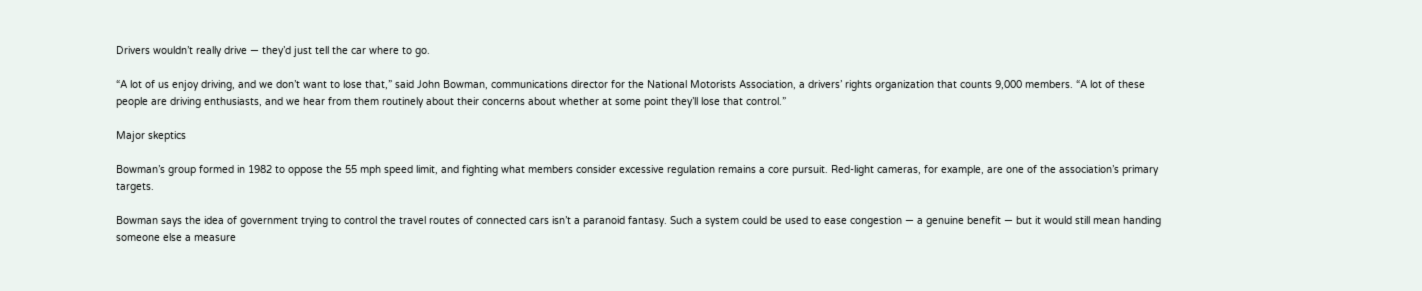Drivers wouldn’t really drive — they’d just tell the car where to go.

“A lot of us enjoy driving, and we don’t want to lose that,” said John Bowman, communications director for the National Motorists Association, a drivers’ rights organization that counts 9,000 members. “A lot of these people are driving enthusiasts, and we hear from them routinely about their concerns about whether at some point they’ll lose that control.”

Major skeptics

Bowman’s group formed in 1982 to oppose the 55 mph speed limit, and fighting what members consider excessive regulation remains a core pursuit. Red-light cameras, for example, are one of the association’s primary targets.

Bowman says the idea of government trying to control the travel routes of connected cars isn’t a paranoid fantasy. Such a system could be used to ease congestion — a genuine benefit — but it would still mean handing someone else a measure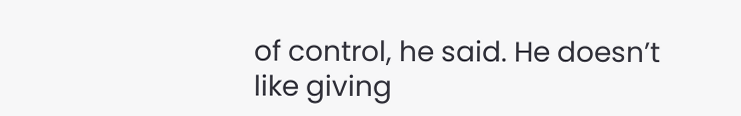of control, he said. He doesn’t like giving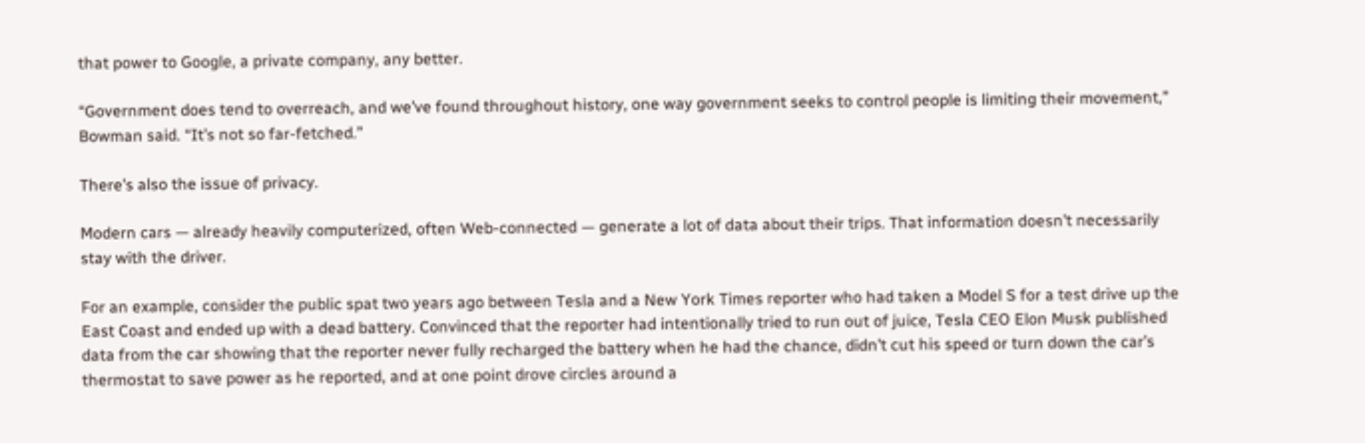that power to Google, a private company, any better.

“Government does tend to overreach, and we’ve found throughout history, one way government seeks to control people is limiting their movement,” Bowman said. “It’s not so far-fetched.”

There’s also the issue of privacy.

Modern cars — already heavily computerized, often Web-connected — generate a lot of data about their trips. That information doesn’t necessarily stay with the driver.

For an example, consider the public spat two years ago between Tesla and a New York Times reporter who had taken a Model S for a test drive up the East Coast and ended up with a dead battery. Convinced that the reporter had intentionally tried to run out of juice, Tesla CEO Elon Musk published data from the car showing that the reporter never fully recharged the battery when he had the chance, didn’t cut his speed or turn down the car’s thermostat to save power as he reported, and at one point drove circles around a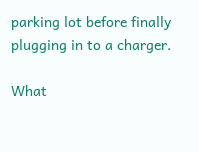parking lot before finally plugging in to a charger.

What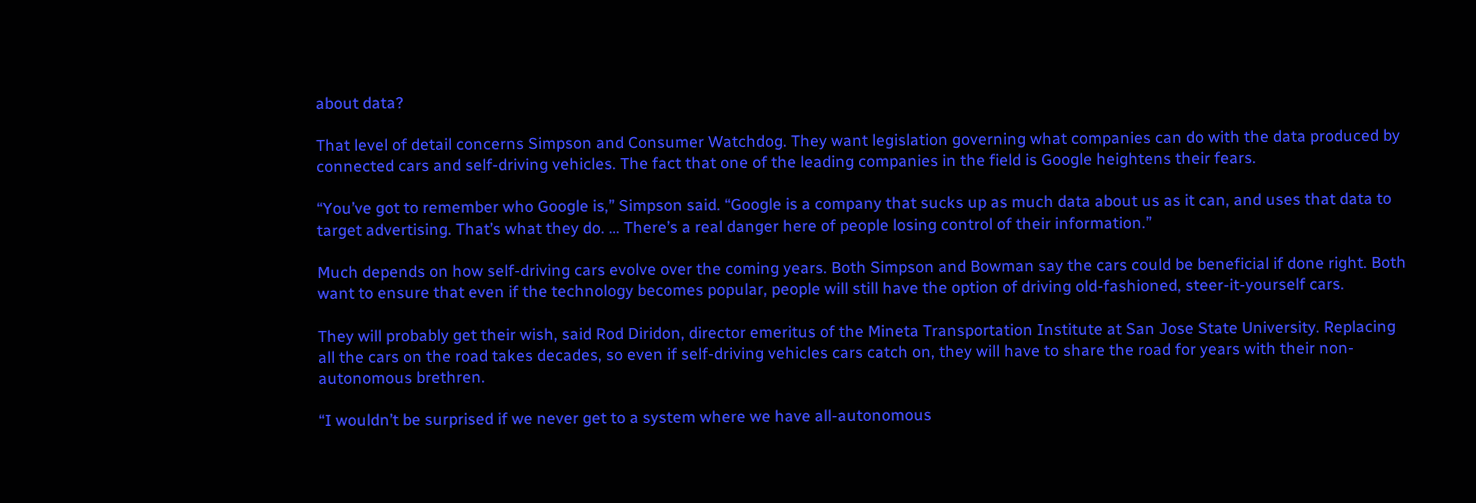about data?

That level of detail concerns Simpson and Consumer Watchdog. They want legislation governing what companies can do with the data produced by connected cars and self-driving vehicles. The fact that one of the leading companies in the field is Google heightens their fears.

“You’ve got to remember who Google is,” Simpson said. “Google is a company that sucks up as much data about us as it can, and uses that data to target advertising. That’s what they do. … There’s a real danger here of people losing control of their information.”

Much depends on how self-driving cars evolve over the coming years. Both Simpson and Bowman say the cars could be beneficial if done right. Both want to ensure that even if the technology becomes popular, people will still have the option of driving old-fashioned, steer-it-yourself cars.

They will probably get their wish, said Rod Diridon, director emeritus of the Mineta Transportation Institute at San Jose State University. Replacing all the cars on the road takes decades, so even if self-driving vehicles cars catch on, they will have to share the road for years with their non-autonomous brethren.

“I wouldn’t be surprised if we never get to a system where we have all-autonomous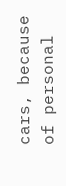cars, because of personal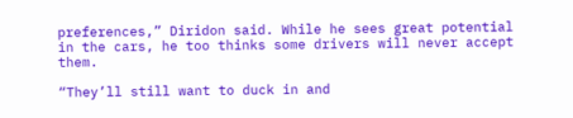preferences,” Diridon said. While he sees great potential in the cars, he too thinks some drivers will never accept them.

“They’ll still want to duck in and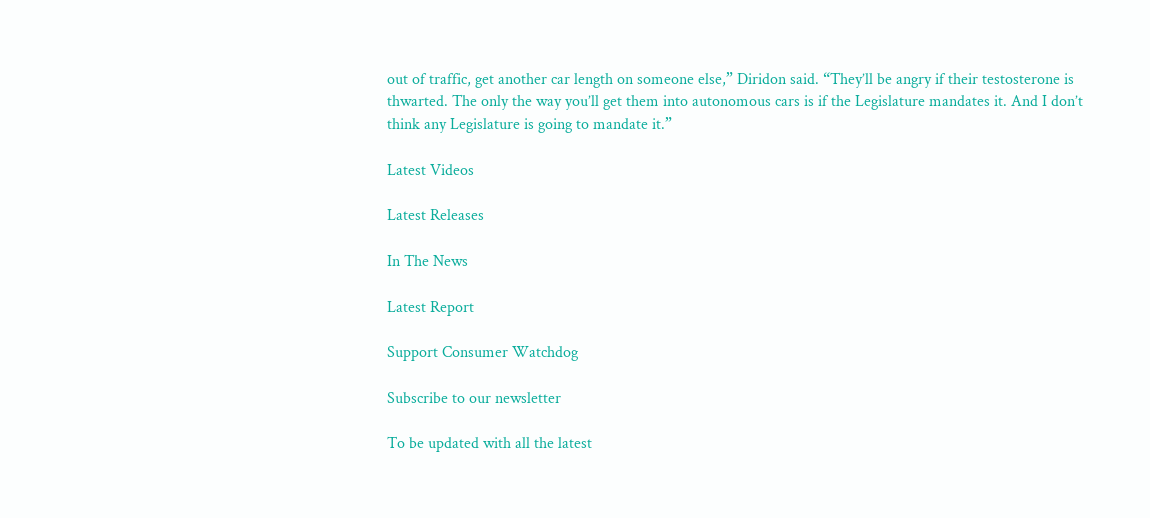out of traffic, get another car length on someone else,” Diridon said. “They’ll be angry if their testosterone is thwarted. The only the way you’ll get them into autonomous cars is if the Legislature mandates it. And I don’t think any Legislature is going to mandate it.”

Latest Videos

Latest Releases

In The News

Latest Report

Support Consumer Watchdog

Subscribe to our newsletter

To be updated with all the latest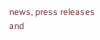news, press releases and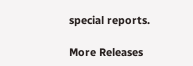special reports.

More Releases